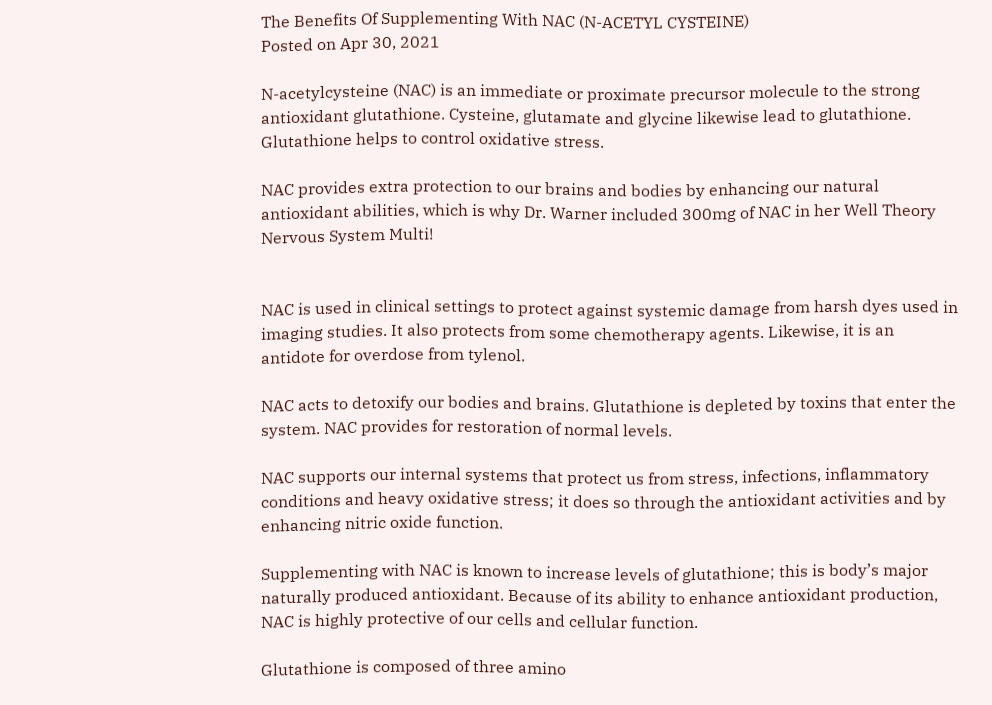The Benefits Of Supplementing With NAC (N-ACETYL CYSTEINE)
Posted on Apr 30, 2021

N-acetylcysteine (NAC) is an immediate or proximate precursor molecule to the strong antioxidant glutathione. Cysteine, glutamate and glycine likewise lead to glutathione. Glutathione helps to control oxidative stress.

NAC provides extra protection to our brains and bodies by enhancing our natural antioxidant abilities, which is why Dr. Warner included 300mg of NAC in her Well Theory Nervous System Multi!


NAC is used in clinical settings to protect against systemic damage from harsh dyes used in imaging studies. It also protects from some chemotherapy agents. Likewise, it is an antidote for overdose from tylenol.

NAC acts to detoxify our bodies and brains. Glutathione is depleted by toxins that enter the system. NAC provides for restoration of normal levels.

NAC supports our internal systems that protect us from stress, infections, inflammatory conditions and heavy oxidative stress; it does so through the antioxidant activities and by enhancing nitric oxide function.

Supplementing with NAC is known to increase levels of glutathione; this is body’s major naturally produced antioxidant. Because of its ability to enhance antioxidant production, NAC is highly protective of our cells and cellular function.

Glutathione is composed of three amino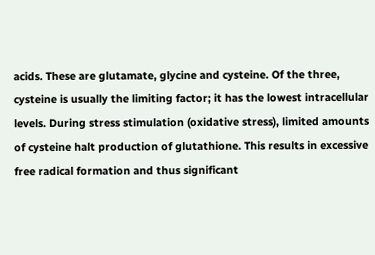acids. These are glutamate, glycine and cysteine. Of the three, cysteine is usually the limiting factor; it has the lowest intracellular levels. During stress stimulation (oxidative stress), limited amounts of cysteine halt production of glutathione. This results in excessive free radical formation and thus significant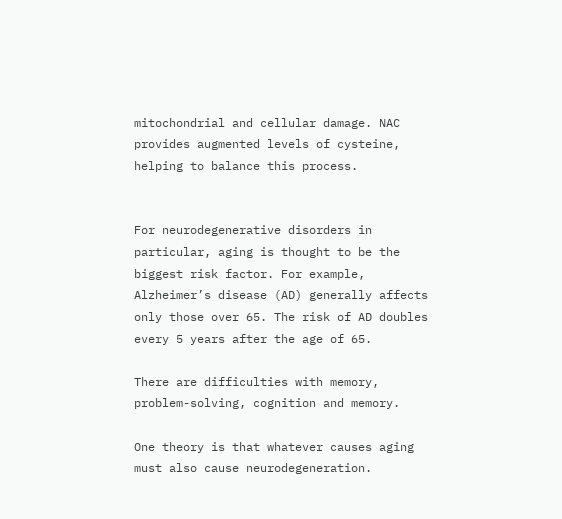mitochondrial and cellular damage. NAC provides augmented levels of cysteine, helping to balance this process.


For neurodegenerative disorders in particular, aging is thought to be the biggest risk factor. For example, Alzheimer’s disease (AD) generally affects only those over 65. The risk of AD doubles every 5 years after the age of 65.

There are difficulties with memory, problem-solving, cognition and memory.

One theory is that whatever causes aging must also cause neurodegeneration.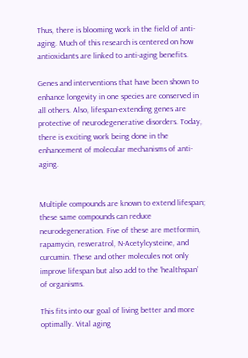Thus, there is blooming work in the field of anti-aging. Much of this research is centered on how antioxidants are linked to anti-aging benefits.

Genes and interventions that have been shown to enhance longevity in one species are conserved in all others. Also, lifespan-extending genes are protective of neurodegenerative disorders. Today, there is exciting work being done in the enhancement of molecular mechanisms of anti-aging.


Multiple compounds are known to extend lifespan; these same compounds can reduce neurodegeneration. Five of these are metformin, rapamycin, resveratrol, N-Acetylcysteine, and curcumin. These and other molecules not only improve lifespan but also add to the ‘healthspan’ of organisms.

This fits into our goal of living better and more optimally. Vital aging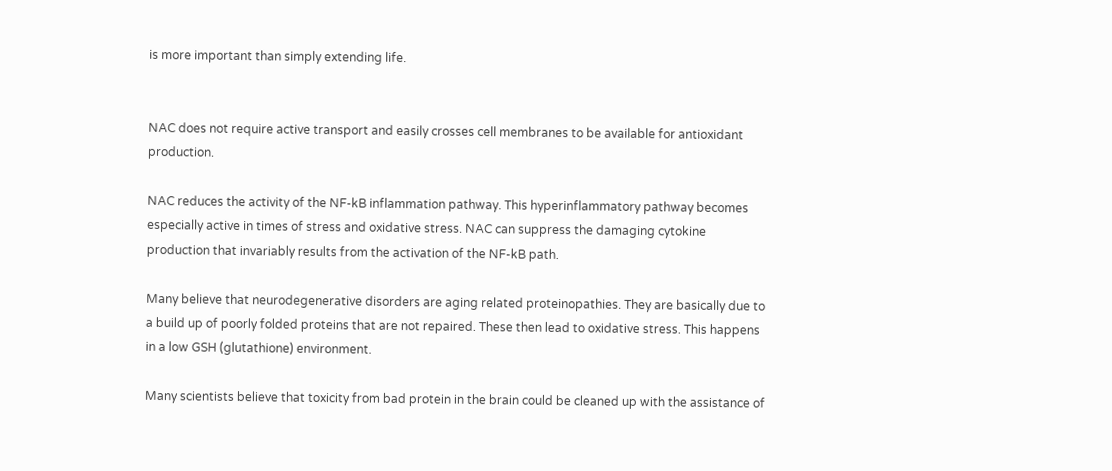is more important than simply extending life.


NAC does not require active transport and easily crosses cell membranes to be available for antioxidant production.

NAC reduces the activity of the NF-kB inflammation pathway. This hyperinflammatory pathway becomes especially active in times of stress and oxidative stress. NAC can suppress the damaging cytokine production that invariably results from the activation of the NF-kB path.

Many believe that neurodegenerative disorders are aging related proteinopathies. They are basically due to a build up of poorly folded proteins that are not repaired. These then lead to oxidative stress. This happens in a low GSH (glutathione) environment.

Many scientists believe that toxicity from bad protein in the brain could be cleaned up with the assistance of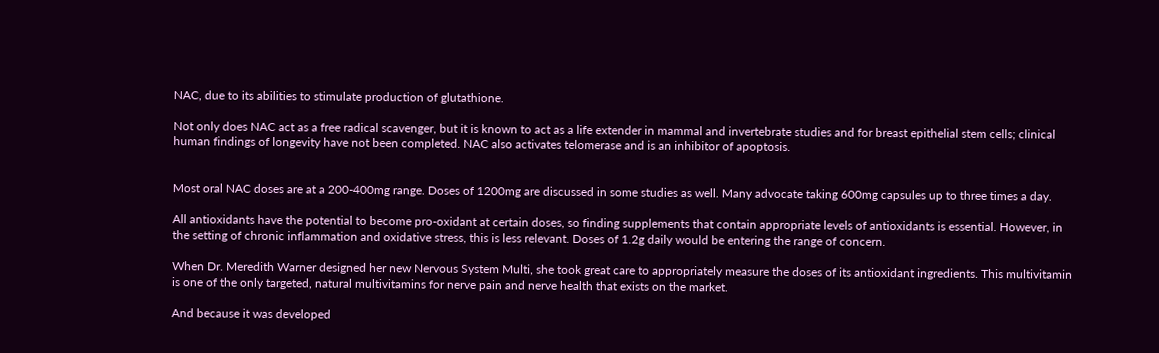NAC, due to its abilities to stimulate production of glutathione.

Not only does NAC act as a free radical scavenger, but it is known to act as a life extender in mammal and invertebrate studies and for breast epithelial stem cells; clinical human findings of longevity have not been completed. NAC also activates telomerase and is an inhibitor of apoptosis.


Most oral NAC doses are at a 200-400mg range. Doses of 1200mg are discussed in some studies as well. Many advocate taking 600mg capsules up to three times a day.

All antioxidants have the potential to become pro-oxidant at certain doses, so finding supplements that contain appropriate levels of antioxidants is essential. However, in the setting of chronic inflammation and oxidative stress, this is less relevant. Doses of 1.2g daily would be entering the range of concern.

When Dr. Meredith Warner designed her new Nervous System Multi, she took great care to appropriately measure the doses of its antioxidant ingredients. This multivitamin is one of the only targeted, natural multivitamins for nerve pain and nerve health that exists on the market.

And because it was developed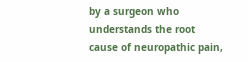by a surgeon who understands the root cause of neuropathic pain,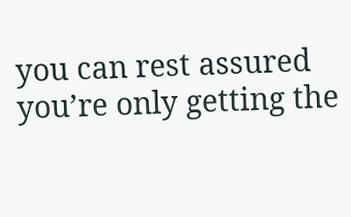you can rest assured you’re only getting the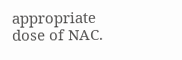appropriate dose of NAC.